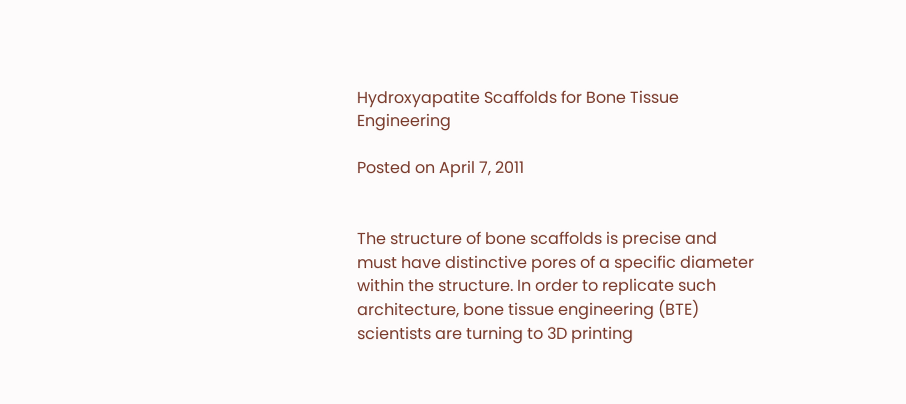Hydroxyapatite Scaffolds for Bone Tissue Engineering

Posted on April 7, 2011


The structure of bone scaffolds is precise and must have distinctive pores of a specific diameter within the structure. In order to replicate such architecture, bone tissue engineering (BTE) scientists are turning to 3D printing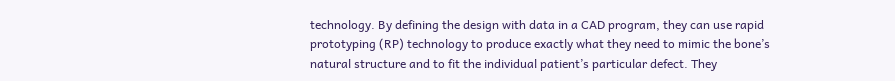technology. By defining the design with data in a CAD program, they can use rapid prototyping (RP) technology to produce exactly what they need to mimic the bone’s natural structure and to fit the individual patient’s particular defect. They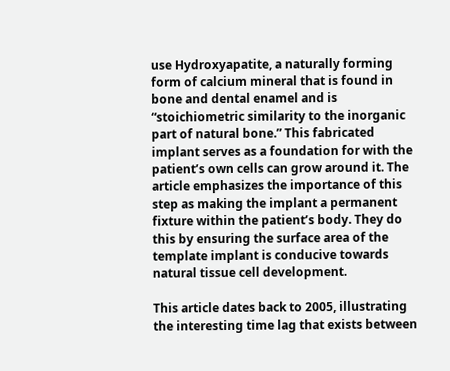use Hydroxyapatite, a naturally forming form of calcium mineral that is found in bone and dental enamel and is “stoichiometric similarity to the inorganic part of natural bone.” This fabricated implant serves as a foundation for with the patient’s own cells can grow around it. The article emphasizes the importance of this step as making the implant a permanent fixture within the patient’s body. They do this by ensuring the surface area of the template implant is conducive towards natural tissue cell development.

This article dates back to 2005, illustrating the interesting time lag that exists between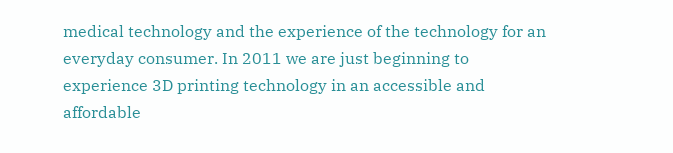medical technology and the experience of the technology for an everyday consumer. In 2011 we are just beginning to experience 3D printing technology in an accessible and affordable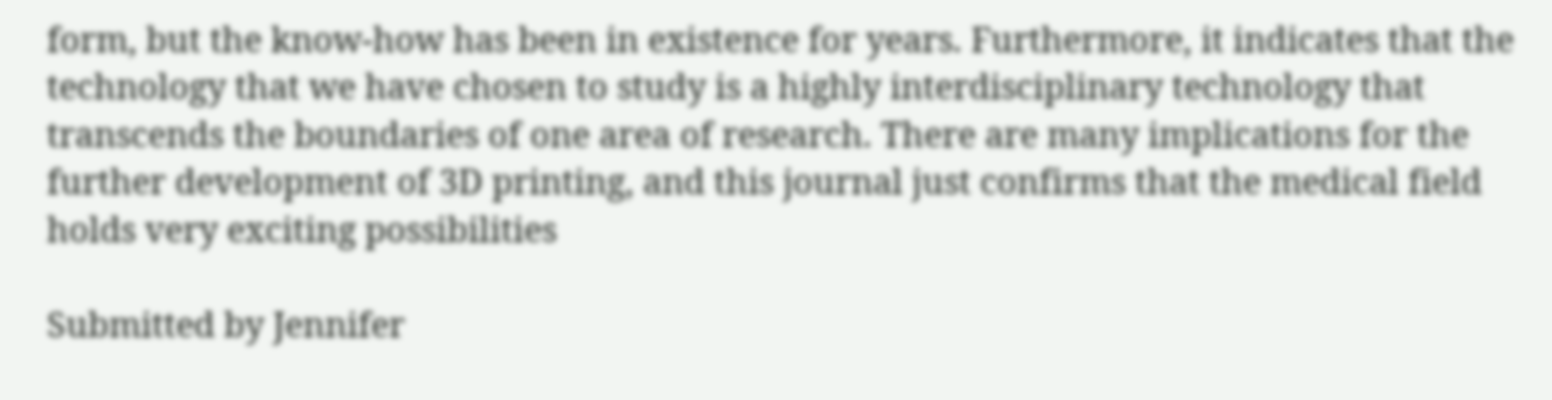form, but the know-how has been in existence for years. Furthermore, it indicates that the technology that we have chosen to study is a highly interdisciplinary technology that transcends the boundaries of one area of research. There are many implications for the further development of 3D printing, and this journal just confirms that the medical field holds very exciting possibilities

Submitted by Jennifer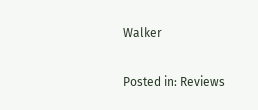Walker

Posted in: Reviews